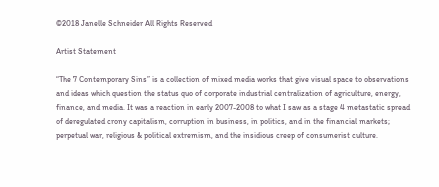©2018 Janelle Schneider All Rights Reserved

Artist Statement

“The 7 Contemporary Sins” is a collection of mixed media works that give visual space to observations and ideas which question the status quo of corporate industrial centralization of agriculture, energy, finance, and media. It was a reaction in early 2007-2008 to what I saw as a stage 4 metastatic spread of deregulated crony capitalism, corruption in business, in politics, and in the financial markets; perpetual war, religious & political extremism, and the insidious creep of consumerist culture.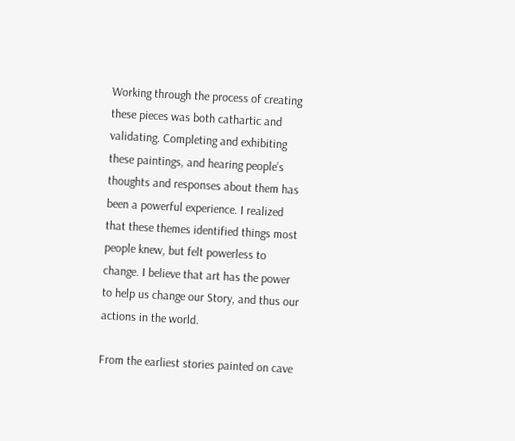Working through the process of creating these pieces was both cathartic and validating. Completing and exhibiting these paintings, and hearing people’s thoughts and responses about them has been a powerful experience. I realized that these themes identified things most people knew, but felt powerless to change. I believe that art has the power to help us change our Story, and thus our actions in the world.

From the earliest stories painted on cave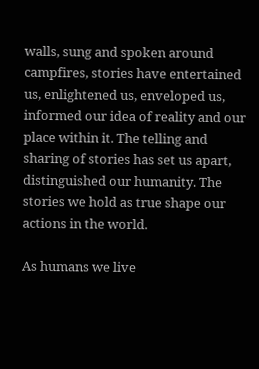walls, sung and spoken around campfires, stories have entertained us, enlightened us, enveloped us, informed our idea of reality and our place within it. The telling and sharing of stories has set us apart, distinguished our humanity. The stories we hold as true shape our actions in the world.

As humans we live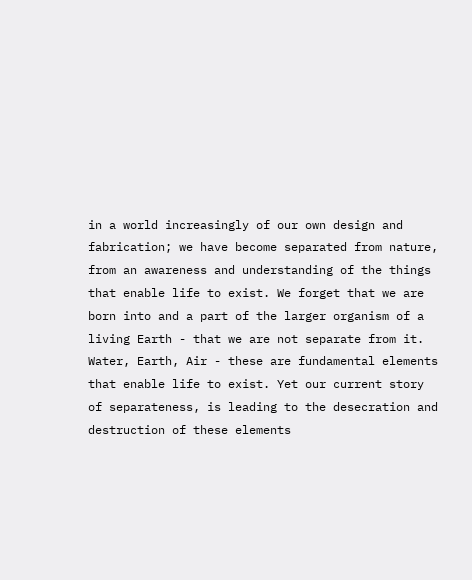in a world increasingly of our own design and fabrication; we have become separated from nature, from an awareness and understanding of the things that enable life to exist. We forget that we are born into and a part of the larger organism of a living Earth - that we are not separate from it. Water, Earth, Air - these are fundamental elements that enable life to exist. Yet our current story of separateness, is leading to the desecration and destruction of these elements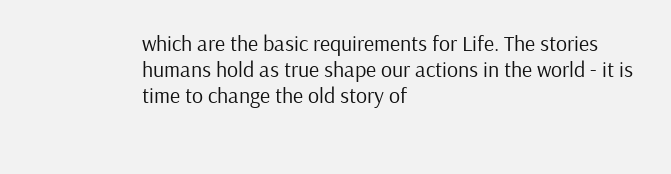which are the basic requirements for Life. The stories humans hold as true shape our actions in the world - it is time to change the old story of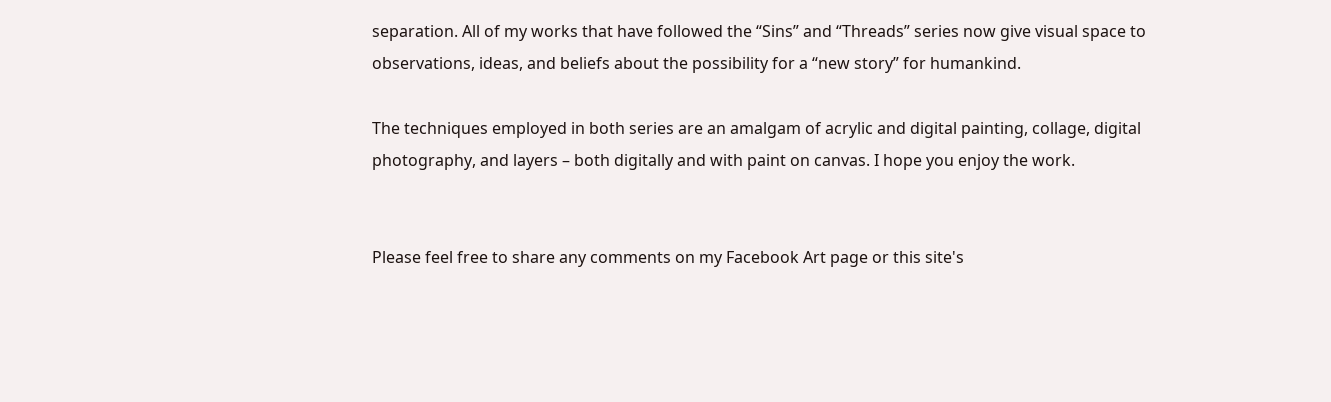separation. All of my works that have followed the “Sins” and “Threads” series now give visual space to observations, ideas, and beliefs about the possibility for a “new story” for humankind.

The techniques employed in both series are an amalgam of acrylic and digital painting, collage, digital photography, and layers – both digitally and with paint on canvas. I hope you enjoy the work.


Please feel free to share any comments on my Facebook Art page or this site's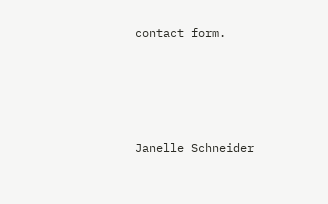contact form.





Janelle Schneider